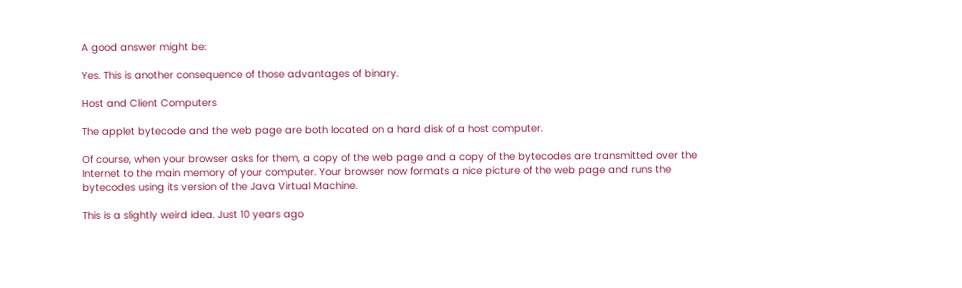A good answer might be:

Yes. This is another consequence of those advantages of binary.

Host and Client Computers

The applet bytecode and the web page are both located on a hard disk of a host computer.

Of course, when your browser asks for them, a copy of the web page and a copy of the bytecodes are transmitted over the Internet to the main memory of your computer. Your browser now formats a nice picture of the web page and runs the bytecodes using its version of the Java Virtual Machine.

This is a slightly weird idea. Just 10 years ago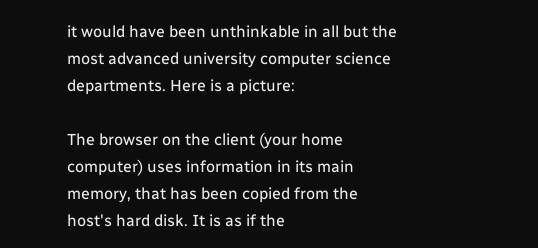it would have been unthinkable in all but the most advanced university computer science departments. Here is a picture:

The browser on the client (your home computer) uses information in its main memory, that has been copied from the host's hard disk. It is as if the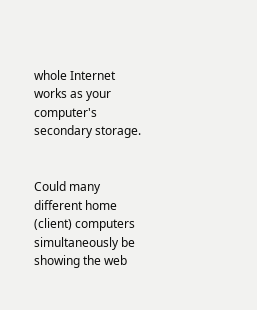whole Internet works as your computer's secondary storage.


Could many different home (client) computers simultaneously be showing the web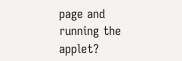page and running the applet?